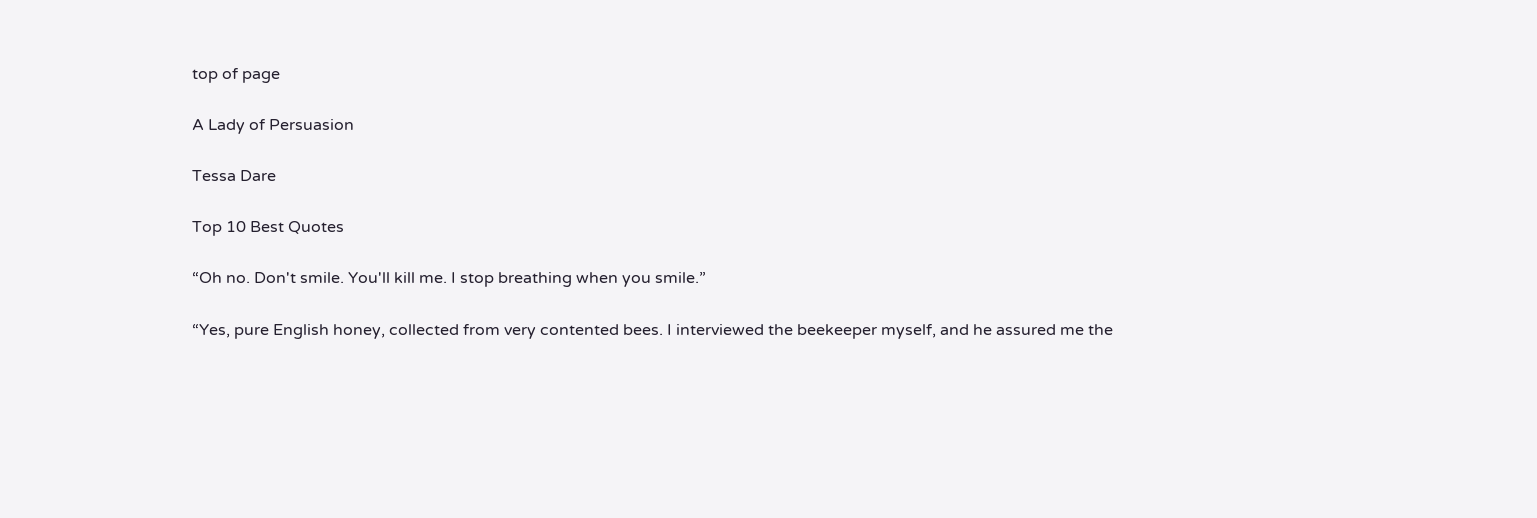top of page

A Lady of Persuasion

Tessa Dare

Top 10 Best Quotes

“Oh no. Don't smile. You'll kill me. I stop breathing when you smile.”

“Yes, pure English honey, collected from very contented bees. I interviewed the beekeeper myself, and he assured me the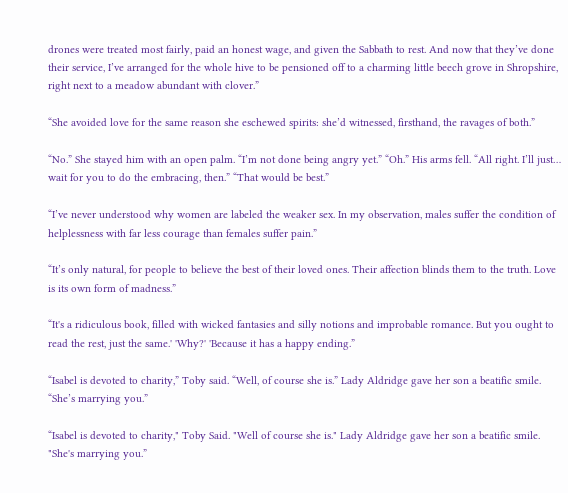drones were treated most fairly, paid an honest wage, and given the Sabbath to rest. And now that they’ve done their service, I’ve arranged for the whole hive to be pensioned off to a charming little beech grove in Shropshire, right next to a meadow abundant with clover.”

“She avoided love for the same reason she eschewed spirits: she’d witnessed, firsthand, the ravages of both.”

“No.” She stayed him with an open palm. “I’m not done being angry yet.” “Oh.” His arms fell. “All right. I’ll just… wait for you to do the embracing, then.” “That would be best.”

“I’ve never understood why women are labeled the weaker sex. In my observation, males suffer the condition of helplessness with far less courage than females suffer pain.”

“It’s only natural, for people to believe the best of their loved ones. Their affection blinds them to the truth. Love is its own form of madness.”

“It's a ridiculous book, filled with wicked fantasies and silly notions and improbable romance. But you ought to read the rest, just the same.' 'Why?' 'Because it has a happy ending.”

“Isabel is devoted to charity,” Toby said. “Well, of course she is.” Lady Aldridge gave her son a beatific smile. “She’s marrying you.”

“Isabel is devoted to charity," Toby Said. "Well of course she is." Lady Aldridge gave her son a beatific smile. "She's marrying you.”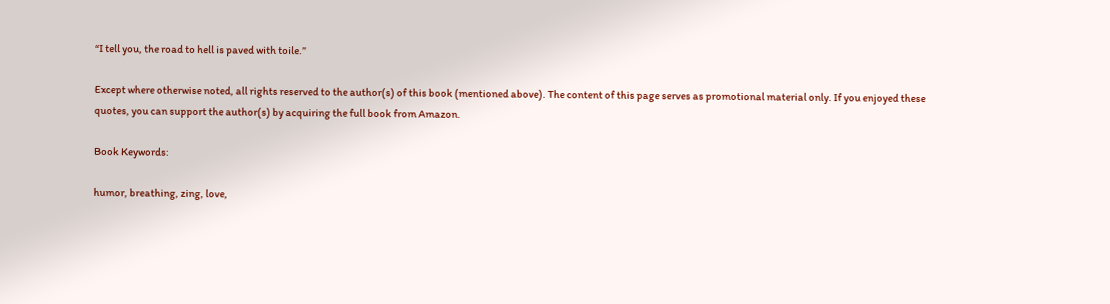“I tell you, the road to hell is paved with toile.”

Except where otherwise noted, all rights reserved to the author(s) of this book (mentioned above). The content of this page serves as promotional material only. If you enjoyed these quotes, you can support the author(s) by acquiring the full book from Amazon.

Book Keywords:

humor, breathing, zing, love,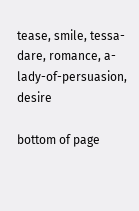tease, smile, tessa-dare, romance, a-lady-of-persuasion, desire

bottom of page